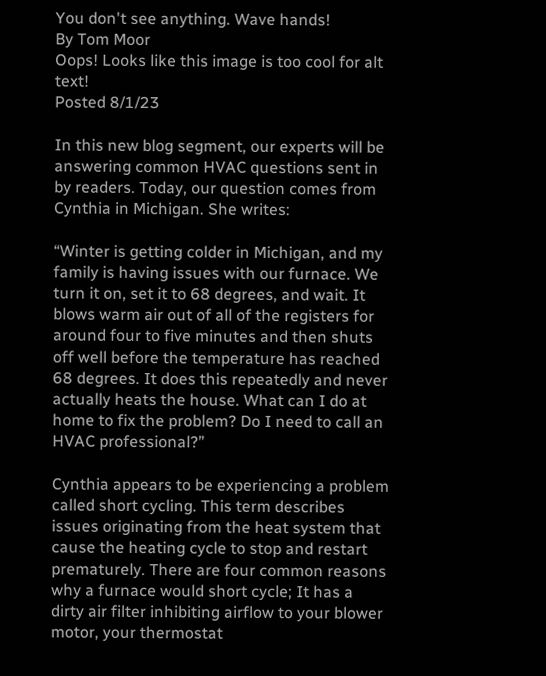You don't see anything. Wave hands!
By Tom Moor
Oops! Looks like this image is too cool for alt text!
Posted 8/1/23

In this new blog segment, our experts will be answering common HVAC questions sent in by readers. Today, our question comes from Cynthia in Michigan. She writes:

“Winter is getting colder in Michigan, and my family is having issues with our furnace. We turn it on, set it to 68 degrees, and wait. It blows warm air out of all of the registers for around four to five minutes and then shuts off well before the temperature has reached 68 degrees. It does this repeatedly and never actually heats the house. What can I do at home to fix the problem? Do I need to call an HVAC professional?”

Cynthia appears to be experiencing a problem called short cycling. This term describes issues originating from the heat system that cause the heating cycle to stop and restart prematurely. There are four common reasons why a furnace would short cycle; It has a dirty air filter inhibiting airflow to your blower motor, your thermostat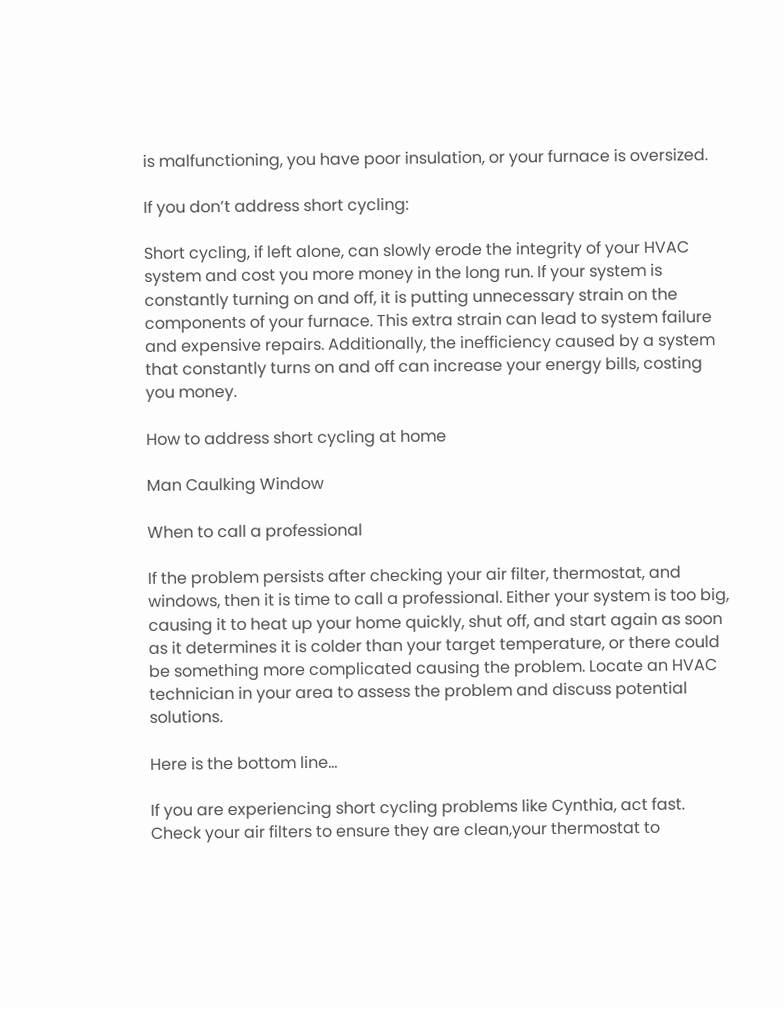is malfunctioning, you have poor insulation, or your furnace is oversized.

If you don’t address short cycling:

Short cycling, if left alone, can slowly erode the integrity of your HVAC system and cost you more money in the long run. If your system is constantly turning on and off, it is putting unnecessary strain on the components of your furnace. This extra strain can lead to system failure and expensive repairs. Additionally, the inefficiency caused by a system that constantly turns on and off can increase your energy bills, costing you money.

How to address short cycling at home

Man Caulking Window

When to call a professional

If the problem persists after checking your air filter, thermostat, and windows, then it is time to call a professional. Either your system is too big, causing it to heat up your home quickly, shut off, and start again as soon as it determines it is colder than your target temperature, or there could be something more complicated causing the problem. Locate an HVAC technician in your area to assess the problem and discuss potential solutions.

Here is the bottom line…

If you are experiencing short cycling problems like Cynthia, act fast. Check your air filters to ensure they are clean,your thermostat to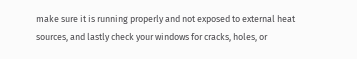make sure it is running properly and not exposed to external heat sources, and lastly check your windows for cracks, holes, or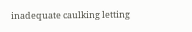inadequate caulking letting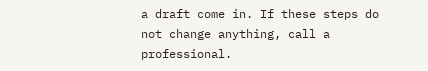a draft come in. If these steps do not change anything, call a professional.